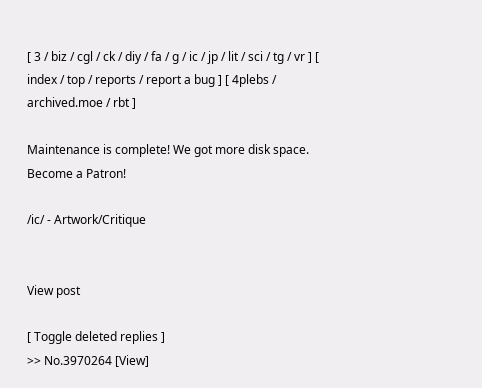[ 3 / biz / cgl / ck / diy / fa / g / ic / jp / lit / sci / tg / vr ] [ index / top / reports / report a bug ] [ 4plebs / archived.moe / rbt ]

Maintenance is complete! We got more disk space.
Become a Patron!

/ic/ - Artwork/Critique


View post

[ Toggle deleted replies ]
>> No.3970264 [View]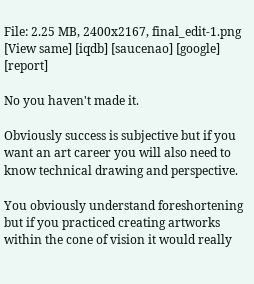File: 2.25 MB, 2400x2167, final_edit-1.png [View same] [iqdb] [saucenao] [google] [report]

No you haven't made it.

Obviously success is subjective but if you want an art career you will also need to know technical drawing and perspective.

You obviously understand foreshortening but if you practiced creating artworks within the cone of vision it would really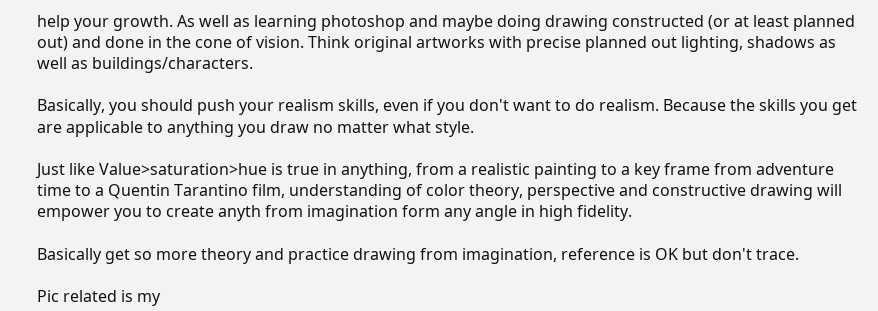help your growth. As well as learning photoshop and maybe doing drawing constructed (or at least planned out) and done in the cone of vision. Think original artworks with precise planned out lighting, shadows as well as buildings/characters.

Basically, you should push your realism skills, even if you don't want to do realism. Because the skills you get are applicable to anything you draw no matter what style.

Just like Value>saturation>hue is true in anything, from a realistic painting to a key frame from adventure time to a Quentin Tarantino film, understanding of color theory, perspective and constructive drawing will empower you to create anyth from imagination form any angle in high fidelity.

Basically get so more theory and practice drawing from imagination, reference is OK but don't trace.

Pic related is my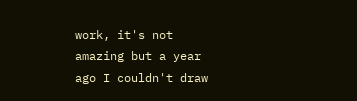work, it's not amazing but a year ago I couldn't draw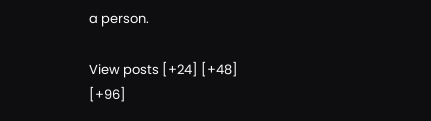a person.

View posts [+24] [+48] [+96]